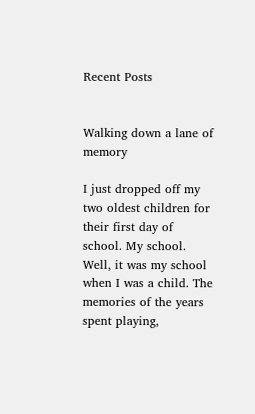Recent Posts


Walking down a lane of memory

I just dropped off my two oldest children for their first day of school. My school. Well, it was my school when I was a child. The memories of the years spent playing,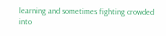learning and sometimes fighting crowded into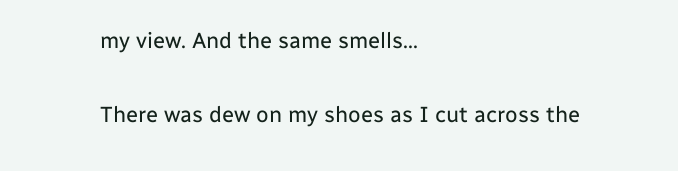my view. And the same smells...

There was dew on my shoes as I cut across the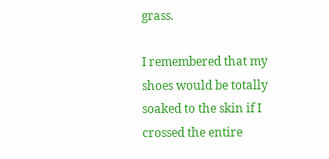grass.

I remembered that my shoes would be totally soaked to the skin if I crossed the entire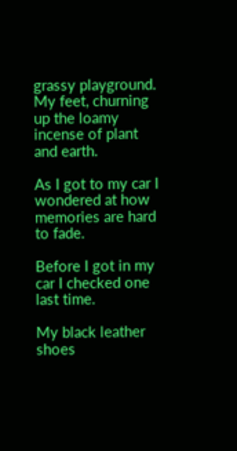grassy playground. My feet, churning up the loamy incense of plant and earth.

As I got to my car I wondered at how memories are hard to fade.

Before I got in my car I checked one last time.

My black leather shoes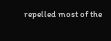repelled most of the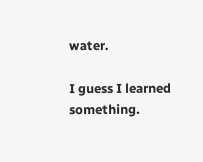water.

I guess I learned something.